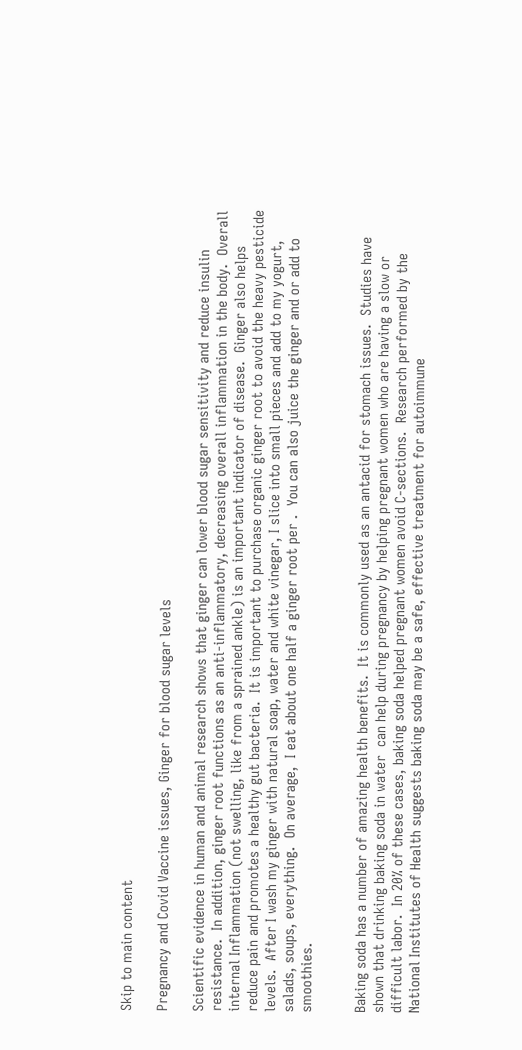Skip to main content

Pregnancy and Covid Vaccine issues, Ginger for blood sugar levels

Scientific evidence in human and animal research shows that ginger can lower blood sugar sensitivity and reduce insulin resistance.  In addition, ginger root functions as an anti-inflammatory, decreasing overall inflammation in the body.  Overall internal Inflammation (not swelling, like from a sprained ankle) is an important indicator of disease.  Ginger also helps reduce pain and promotes a healthy gut bacteria.  It is important to purchase organic ginger root to avoid the heavy pesticide levels.  After I wash my ginger with natural soap, water and white vinegar, I slice into small pieces and add to my yogurt, salads, soups, everything.  On average,  I eat about one half a ginger root per .  You can also juice the ginger and or add to smoothies.


Baking soda has a number of amazing health benefits.  It is commonly used as an antacid for stomach issues.  Studies have shown that drinking baking soda in water  can help during pregnancy by helping pregnant women who are having a slow or difficult labor.  In 20% of these cases, baking soda helped pregnant women avoid C-sections.  Research performed by the National Institutes of Health suggests baking soda may be a safe, effective treatment for autoimmune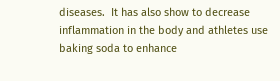diseases.  It has also show to decrease inflammation in the body and athletes use baking soda to enhance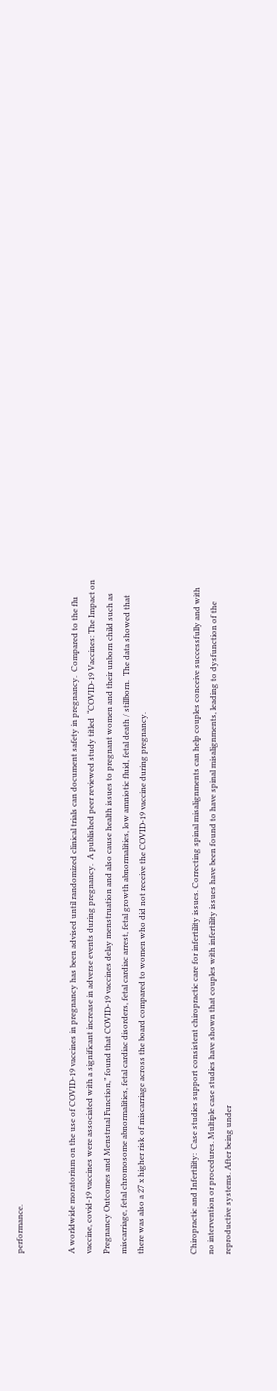performance.


A worldwide moratorium on the use of COVID-19 vaccines in pregnancy has been advised until randomized clinical trials can document safety in pregnancy.  Compared to the flu vaccine, covid-19 vaccines were associated with a significant increase in adverse events during pregnancy.  A published peer reviewed study titled  “COVID-19 Vaccines: The Impact on Pregnancy Outcomes and Menstrual Function,” found that COVID-19 vaccines delay menstruation and also cause health issues to pregnant women and their unborn child such as miscarriage, fetal chromosome abnormalities, fetal cardiac disorders, fetal cardiac arrest, fetal growth abnormalities, low amniotic fluid, fetal death / stillborn.  The data showed that there was also a 27 x higher risk of miscarriage across the board compared to women who did not receive the COVID-19 vaccine during pregnancy.


Chiropractic and Infertility:  Case studies support consistent chiropractic care for infertility issues. Correcting spinal misalignments can help couples conceive successfully and with no intervention or procedures. Multiple case studies have shown that couples with infertility issues have been found to have spinal misalignments, leading to dysfunction of the reproductive systems. After being under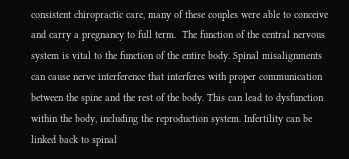consistent chiropractic care, many of these couples were able to conceive and carry a pregnancy to full term.  The function of the central nervous system is vital to the function of the entire body. Spinal misalignments can cause nerve interference that interferes with proper communication between the spine and the rest of the body. This can lead to dysfunction within the body, including the reproduction system. Infertility can be linked back to spinal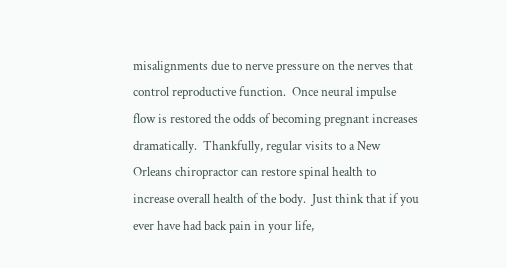misalignments due to nerve pressure on the nerves that control reproductive function.  Once neural impulse flow is restored the odds of becoming pregnant increases dramatically.  Thankfully, regular visits to a New Orleans chiropractor can restore spinal health to increase overall health of the body.  Just think that if you ever have had back pain in your life,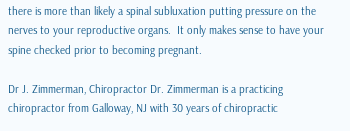there is more than likely a spinal subluxation putting pressure on the nerves to your reproductive organs.  It only makes sense to have your spine checked prior to becoming pregnant.

Dr J. Zimmerman, Chiropractor Dr. Zimmerman is a practicing chiropractor from Galloway, NJ with 30 years of chiropractic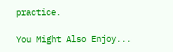practice.

You Might Also Enjoy...